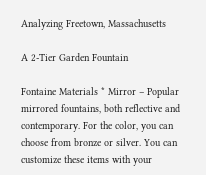Analyzing Freetown, Massachusetts

A 2-Tier Garden Fountain

Fontaine Materials * Mirror – Popular mirrored fountains, both reflective and contemporary. For the color, you can choose from bronze or silver. You can customize these items with your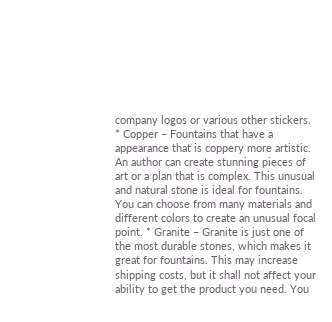company logos or various other stickers. * Copper – Fountains that have a appearance that is coppery more artistic. An author can create stunning pieces of art or a plan that is complex. This unusual and natural stone is ideal for fountains. You can choose from many materials and different colors to create an unusual focal point. * Granite – Granite is just one of the most durable stones, which makes it great for fountains. This may increase shipping costs, but it shall not affect your ability to get the product you need. You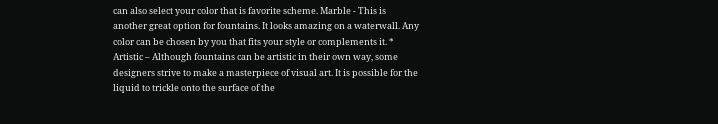can also select your color that is favorite scheme. Marble - This is another great option for fountains. It looks amazing on a waterwall. Any color can be chosen by you that fits your style or complements it. * Artistic – Although fountains can be artistic in their own way, some designers strive to make a masterpiece of visual art. It is possible for the liquid to trickle onto the surface of the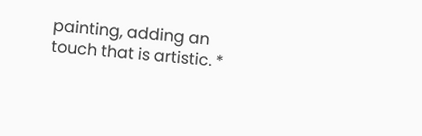painting, adding an touch that is artistic. *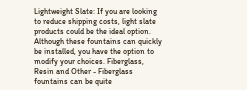Lightweight Slate: If you are looking to reduce shipping costs, light slate products could be the ideal option. Although these fountains can quickly be installed, you have the option to modify your choices. Fiberglass, Resin and Other - Fiberglass fountains can be quite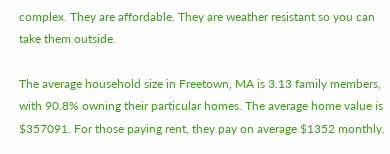complex. They are affordable. They are weather resistant so you can take them outside.

The average household size in Freetown, MA is 3.13 family members, with 90.8% owning their particular homes. The average home value is $357091. For those paying rent, they pay on average $1352 monthly.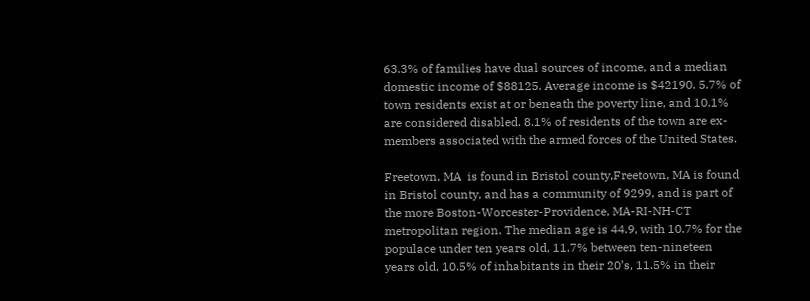63.3% of families have dual sources of income, and a median domestic income of $88125. Average income is $42190. 5.7% of town residents exist at or beneath the poverty line, and 10.1% are considered disabled. 8.1% of residents of the town are ex-members associated with the armed forces of the United States.

Freetown, MA  is found in Bristol county,Freetown, MA is found in Bristol county, and has a community of 9299, and is part of the more Boston-Worcester-Providence, MA-RI-NH-CT metropolitan region. The median age is 44.9, with 10.7% for the populace under ten years old, 11.7% between ten-nineteen years old, 10.5% of inhabitants in their 20’s, 11.5% in their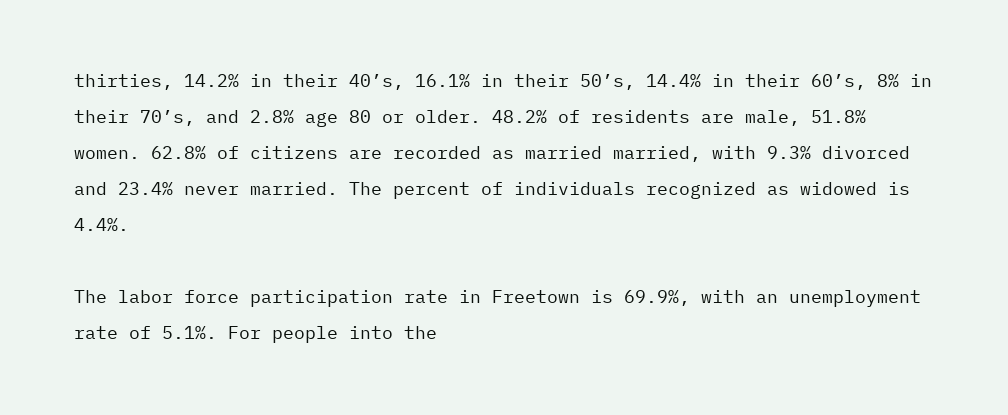thirties, 14.2% in their 40’s, 16.1% in their 50’s, 14.4% in their 60’s, 8% in their 70’s, and 2.8% age 80 or older. 48.2% of residents are male, 51.8% women. 62.8% of citizens are recorded as married married, with 9.3% divorced and 23.4% never married. The percent of individuals recognized as widowed is 4.4%.

The labor force participation rate in Freetown is 69.9%, with an unemployment rate of 5.1%. For people into the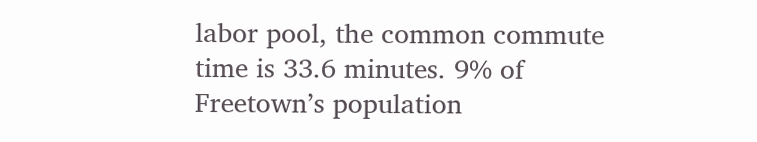labor pool, the common commute time is 33.6 minutes. 9% of Freetown’s population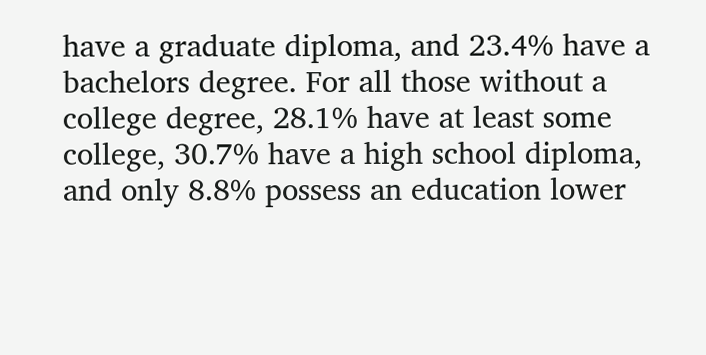have a graduate diploma, and 23.4% have a bachelors degree. For all those without a college degree, 28.1% have at least some college, 30.7% have a high school diploma, and only 8.8% possess an education lower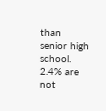than senior high school. 2.4% are not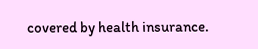covered by health insurance.